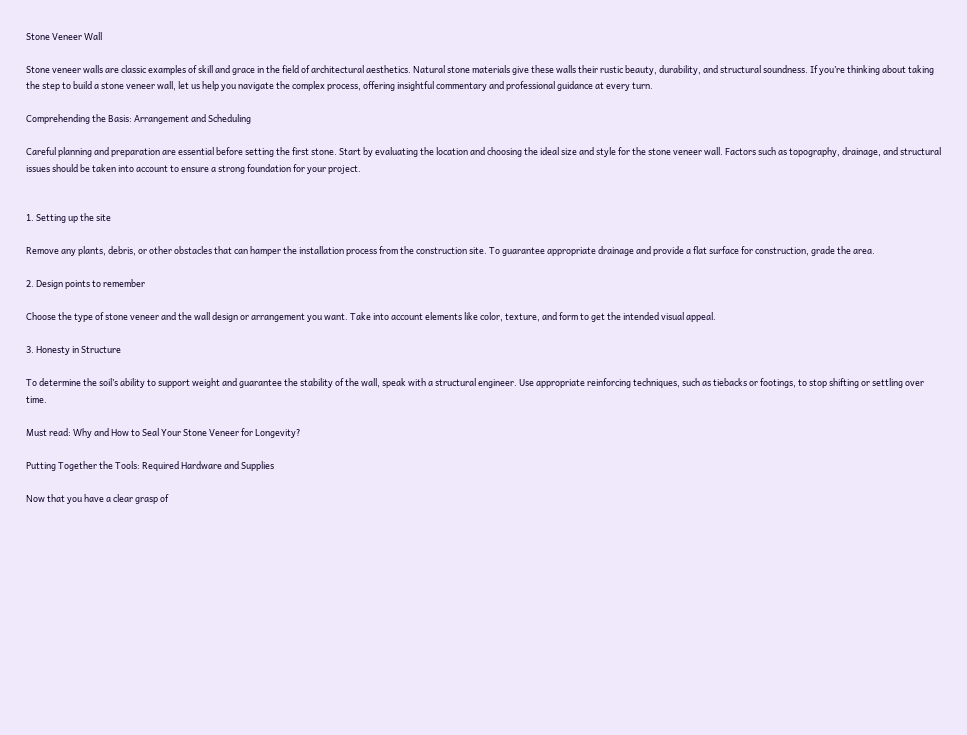Stone Veneer Wall

Stone veneer walls are classic examples of skill and grace in the field of architectural aesthetics. Natural stone materials give these walls their rustic beauty, durability, and structural soundness. If you’re thinking about taking the step to build a stone veneer wall, let us help you navigate the complex process, offering insightful commentary and professional guidance at every turn.

Comprehending the Basis: Arrangement and Scheduling

Careful planning and preparation are essential before setting the first stone. Start by evaluating the location and choosing the ideal size and style for the stone veneer wall. Factors such as topography, drainage, and structural issues should be taken into account to ensure a strong foundation for your project.


1. Setting up the site

Remove any plants, debris, or other obstacles that can hamper the installation process from the construction site. To guarantee appropriate drainage and provide a flat surface for construction, grade the area.

2. Design points to remember

Choose the type of stone veneer and the wall design or arrangement you want. Take into account elements like color, texture, and form to get the intended visual appeal.

3. Honesty in Structure

To determine the soil’s ability to support weight and guarantee the stability of the wall, speak with a structural engineer. Use appropriate reinforcing techniques, such as tiebacks or footings, to stop shifting or settling over time.

Must read: Why and How to Seal Your Stone Veneer for Longevity?

Putting Together the Tools: Required Hardware and Supplies

Now that you have a clear grasp of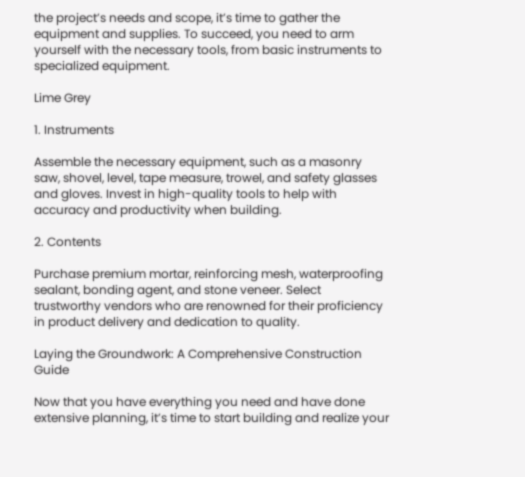the project’s needs and scope, it’s time to gather the equipment and supplies. To succeed, you need to arm yourself with the necessary tools, from basic instruments to specialized equipment.

Lime Grey

1. Instruments

Assemble the necessary equipment, such as a masonry saw, shovel, level, tape measure, trowel, and safety glasses and gloves. Invest in high-quality tools to help with accuracy and productivity when building.

2. Contents

Purchase premium mortar, reinforcing mesh, waterproofing sealant, bonding agent, and stone veneer. Select trustworthy vendors who are renowned for their proficiency in product delivery and dedication to quality.

Laying the Groundwork: A Comprehensive Construction Guide

Now that you have everything you need and have done extensive planning, it’s time to start building and realize your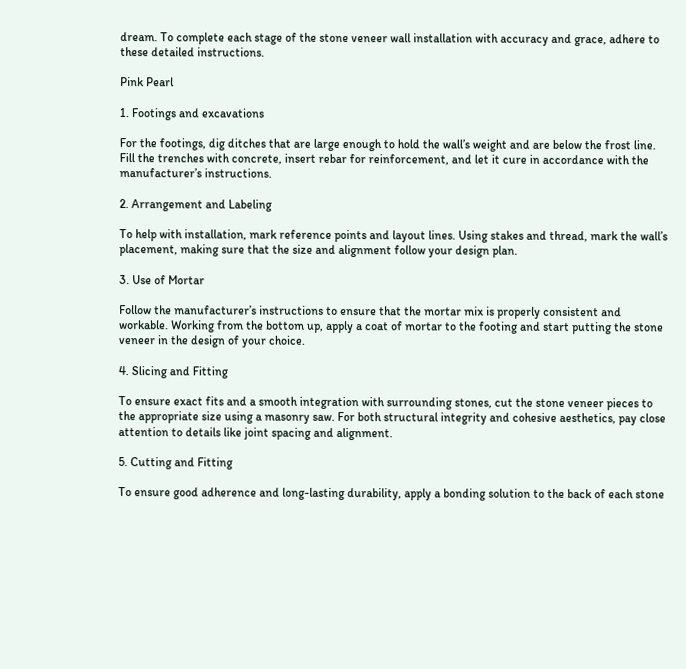dream. To complete each stage of the stone veneer wall installation with accuracy and grace, adhere to these detailed instructions.

Pink Pearl

1. Footings and excavations

For the footings, dig ditches that are large enough to hold the wall’s weight and are below the frost line. Fill the trenches with concrete, insert rebar for reinforcement, and let it cure in accordance with the manufacturer’s instructions.

2. Arrangement and Labeling

To help with installation, mark reference points and layout lines. Using stakes and thread, mark the wall’s placement, making sure that the size and alignment follow your design plan.

3. Use of Mortar

Follow the manufacturer’s instructions to ensure that the mortar mix is properly consistent and workable. Working from the bottom up, apply a coat of mortar to the footing and start putting the stone veneer in the design of your choice.

4. Slicing and Fitting

To ensure exact fits and a smooth integration with surrounding stones, cut the stone veneer pieces to the appropriate size using a masonry saw. For both structural integrity and cohesive aesthetics, pay close attention to details like joint spacing and alignment.

5. Cutting and Fitting

To ensure good adherence and long-lasting durability, apply a bonding solution to the back of each stone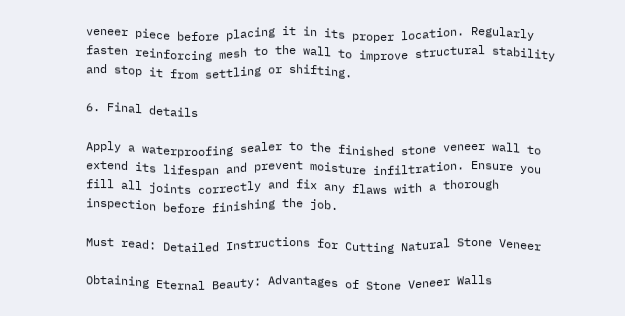veneer piece before placing it in its proper location. Regularly fasten reinforcing mesh to the wall to improve structural stability and stop it from settling or shifting.

6. Final details

Apply a waterproofing sealer to the finished stone veneer wall to extend its lifespan and prevent moisture infiltration. Ensure you fill all joints correctly and fix any flaws with a thorough inspection before finishing the job.

Must read: Detailed Instructions for Cutting Natural Stone Veneer

Obtaining Eternal Beauty: Advantages of Stone Veneer Walls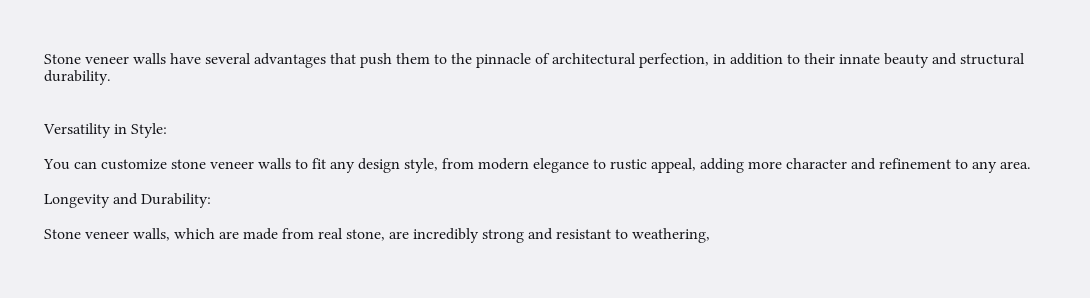Stone veneer walls have several advantages that push them to the pinnacle of architectural perfection, in addition to their innate beauty and structural durability.


Versatility in Style:

You can customize stone veneer walls to fit any design style, from modern elegance to rustic appeal, adding more character and refinement to any area.

Longevity and Durability:

Stone veneer walls, which are made from real stone, are incredibly strong and resistant to weathering,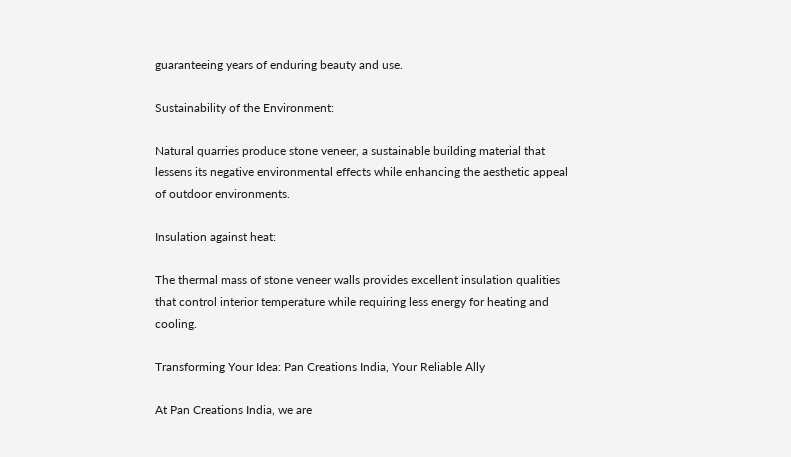guaranteeing years of enduring beauty and use.

Sustainability of the Environment:

Natural quarries produce stone veneer, a sustainable building material that lessens its negative environmental effects while enhancing the aesthetic appeal of outdoor environments.

Insulation against heat:

The thermal mass of stone veneer walls provides excellent insulation qualities that control interior temperature while requiring less energy for heating and cooling.

Transforming Your Idea: Pan Creations India, Your Reliable Ally

At Pan Creations India, we are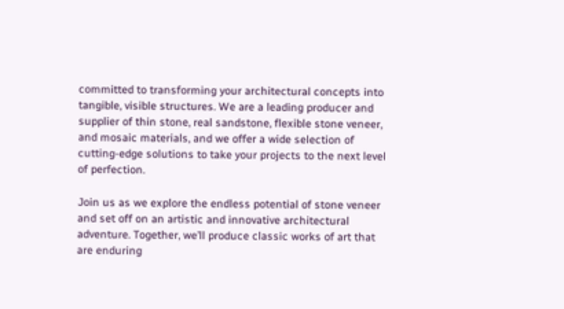committed to transforming your architectural concepts into tangible, visible structures. We are a leading producer and supplier of thin stone, real sandstone, flexible stone veneer, and mosaic materials, and we offer a wide selection of cutting-edge solutions to take your projects to the next level of perfection.

Join us as we explore the endless potential of stone veneer and set off on an artistic and innovative architectural adventure. Together, we’ll produce classic works of art that are enduring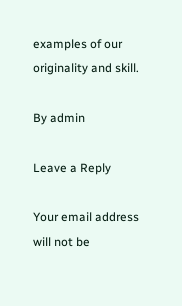examples of our originality and skill.

By admin

Leave a Reply

Your email address will not be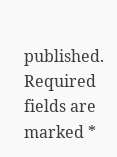published. Required fields are marked *